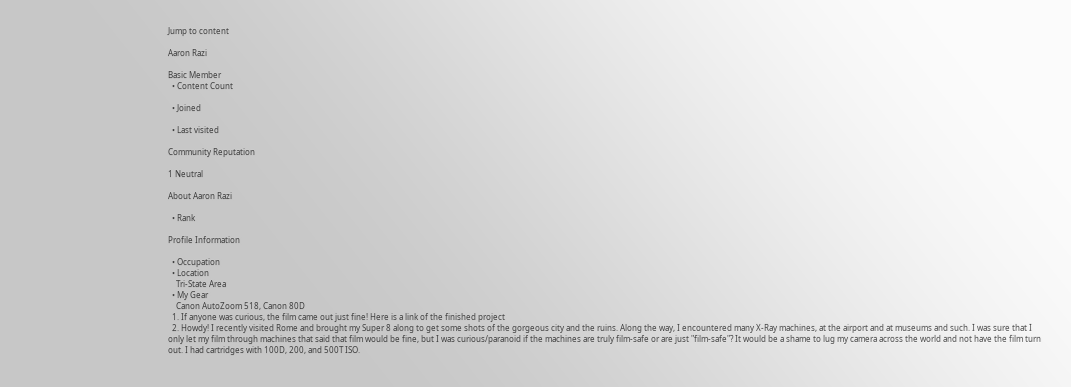Jump to content

Aaron Razi

Basic Member
  • Content Count

  • Joined

  • Last visited

Community Reputation

1 Neutral

About Aaron Razi

  • Rank

Profile Information

  • Occupation
  • Location
    Tri-State Area
  • My Gear
    Canon AutoZoom 518, Canon 80D
  1. If anyone was curious, the film came out just fine! Here is a link of the finished project
  2. Howdy! I recently visited Rome and brought my Super 8 along to get some shots of the gorgeous city and the ruins. Along the way, I encountered many X-Ray machines, at the airport and at museums and such. I was sure that I only let my film through machines that said that film would be fine, but I was curious/paranoid if the machines are truly film-safe or are just "film-safe"? It would be a shame to lug my camera across the world and not have the film turn out. I had cartridges with 100D, 200, and 500T ISO.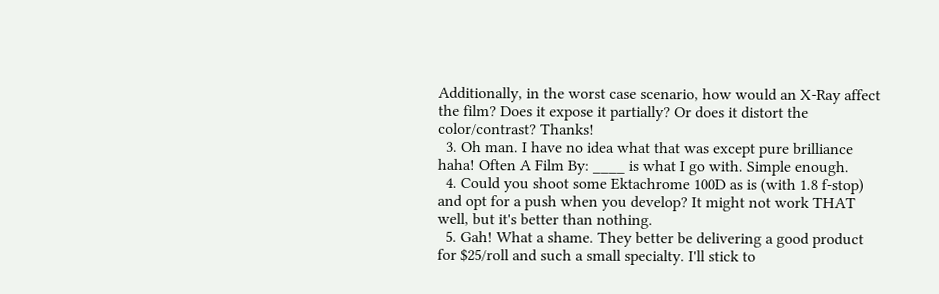Additionally, in the worst case scenario, how would an X-Ray affect the film? Does it expose it partially? Or does it distort the color/contrast? Thanks!
  3. Oh man. I have no idea what that was except pure brilliance haha! Often A Film By: ____ is what I go with. Simple enough.
  4. Could you shoot some Ektachrome 100D as is (with 1.8 f-stop) and opt for a push when you develop? It might not work THAT well, but it's better than nothing.
  5. Gah! What a shame. They better be delivering a good product for $25/roll and such a small specialty. I'll stick to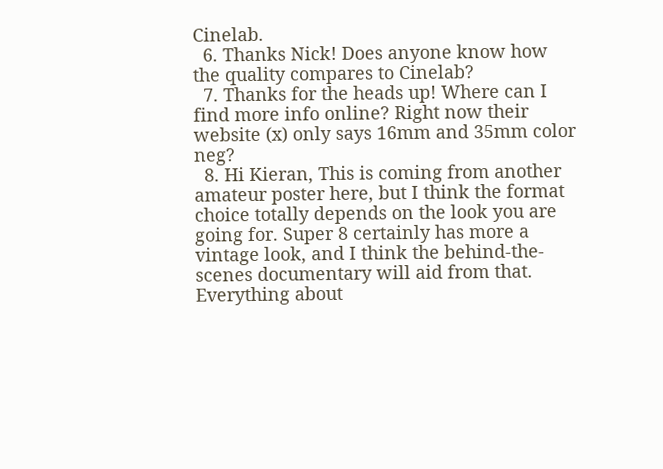Cinelab.
  6. Thanks Nick! Does anyone know how the quality compares to Cinelab?
  7. Thanks for the heads up! Where can I find more info online? Right now their website (x) only says 16mm and 35mm color neg?
  8. Hi Kieran, This is coming from another amateur poster here, but I think the format choice totally depends on the look you are going for. Super 8 certainly has more a vintage look, and I think the behind-the-scenes documentary will aid from that. Everything about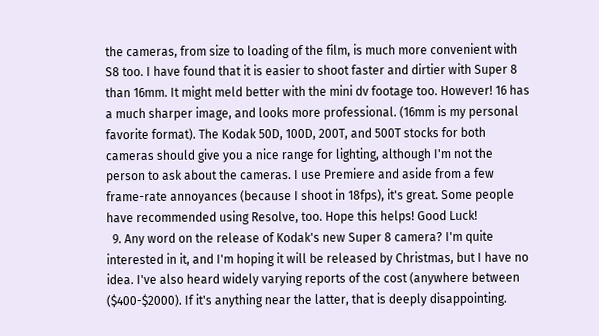the cameras, from size to loading of the film, is much more convenient with S8 too. I have found that it is easier to shoot faster and dirtier with Super 8 than 16mm. It might meld better with the mini dv footage too. However! 16 has a much sharper image, and looks more professional. (16mm is my personal favorite format). The Kodak 50D, 100D, 200T, and 500T stocks for both cameras should give you a nice range for lighting, although I'm not the person to ask about the cameras. I use Premiere and aside from a few frame-rate annoyances (because I shoot in 18fps), it's great. Some people have recommended using Resolve, too. Hope this helps! Good Luck!
  9. Any word on the release of Kodak's new Super 8 camera? I'm quite interested in it, and I'm hoping it will be released by Christmas, but I have no idea. I've also heard widely varying reports of the cost (anywhere between ($400-$2000). If it's anything near the latter, that is deeply disappointing.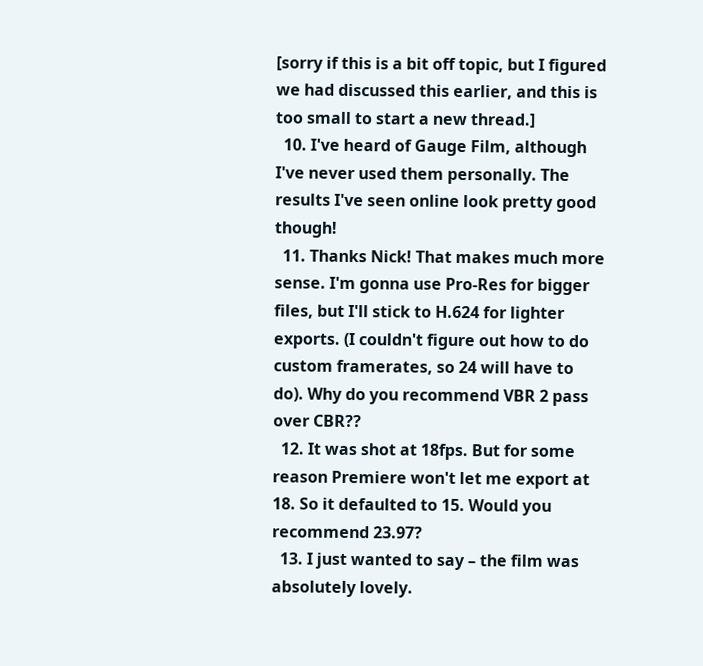[sorry if this is a bit off topic, but I figured we had discussed this earlier, and this is too small to start a new thread.]
  10. I've heard of Gauge Film, although I've never used them personally. The results I've seen online look pretty good though!
  11. Thanks Nick! That makes much more sense. I'm gonna use Pro-Res for bigger files, but I'll stick to H.624 for lighter exports. (I couldn't figure out how to do custom framerates, so 24 will have to do). Why do you recommend VBR 2 pass over CBR??
  12. It was shot at 18fps. But for some reason Premiere won't let me export at 18. So it defaulted to 15. Would you recommend 23.97?
  13. I just wanted to say – the film was absolutely lovely.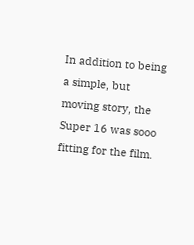In addition to being a simple, but moving story, the Super 16 was sooo fitting for the film.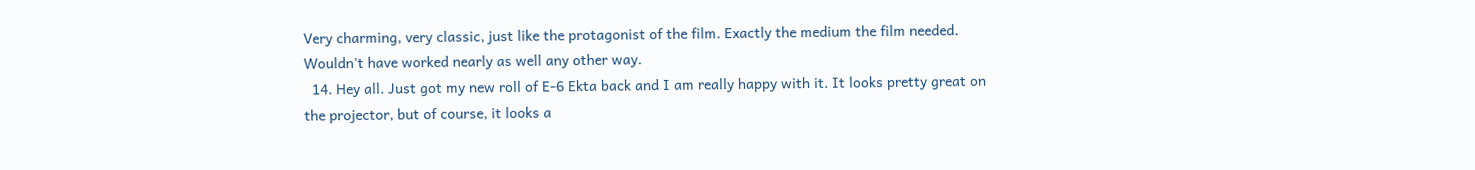Very charming, very classic, just like the protagonist of the film. Exactly the medium the film needed. Wouldn't have worked nearly as well any other way.
  14. Hey all. Just got my new roll of E-6 Ekta back and I am really happy with it. It looks pretty great on the projector, but of course, it looks a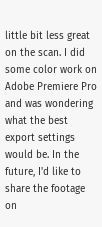little bit less great on the scan. I did some color work on Adobe Premiere Pro and was wondering what the best export settings would be. In the future, I'd like to share the footage on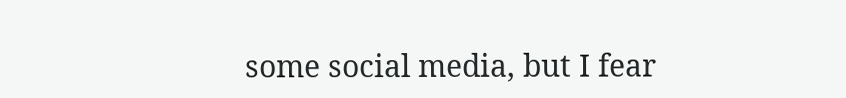some social media, but I fear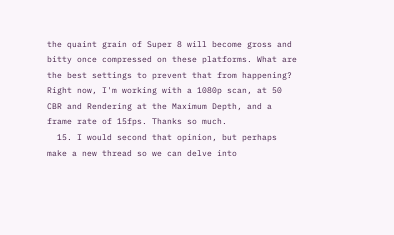the quaint grain of Super 8 will become gross and bitty once compressed on these platforms. What are the best settings to prevent that from happening? Right now, I'm working with a 1080p scan, at 50 CBR and Rendering at the Maximum Depth, and a frame rate of 15fps. Thanks so much.
  15. I would second that opinion, but perhaps make a new thread so we can delve into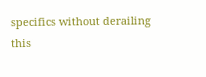specifics without derailing this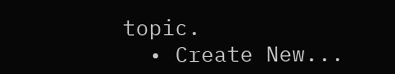topic.
  • Create New...